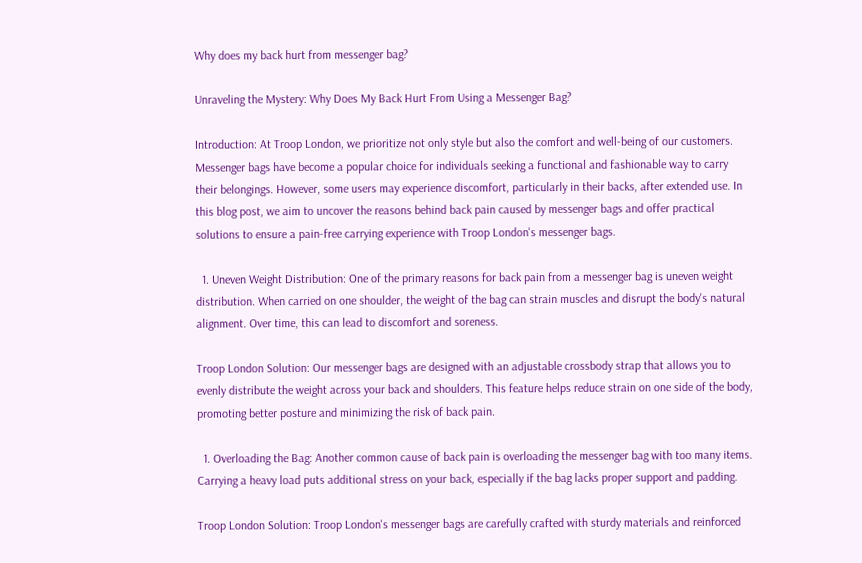Why does my back hurt from messenger bag?

Unraveling the Mystery: Why Does My Back Hurt From Using a Messenger Bag?

Introduction: At Troop London, we prioritize not only style but also the comfort and well-being of our customers. Messenger bags have become a popular choice for individuals seeking a functional and fashionable way to carry their belongings. However, some users may experience discomfort, particularly in their backs, after extended use. In this blog post, we aim to uncover the reasons behind back pain caused by messenger bags and offer practical solutions to ensure a pain-free carrying experience with Troop London's messenger bags.

  1. Uneven Weight Distribution: One of the primary reasons for back pain from a messenger bag is uneven weight distribution. When carried on one shoulder, the weight of the bag can strain muscles and disrupt the body's natural alignment. Over time, this can lead to discomfort and soreness.

Troop London Solution: Our messenger bags are designed with an adjustable crossbody strap that allows you to evenly distribute the weight across your back and shoulders. This feature helps reduce strain on one side of the body, promoting better posture and minimizing the risk of back pain.

  1. Overloading the Bag: Another common cause of back pain is overloading the messenger bag with too many items. Carrying a heavy load puts additional stress on your back, especially if the bag lacks proper support and padding.

Troop London Solution: Troop London's messenger bags are carefully crafted with sturdy materials and reinforced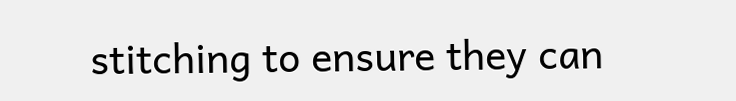stitching to ensure they can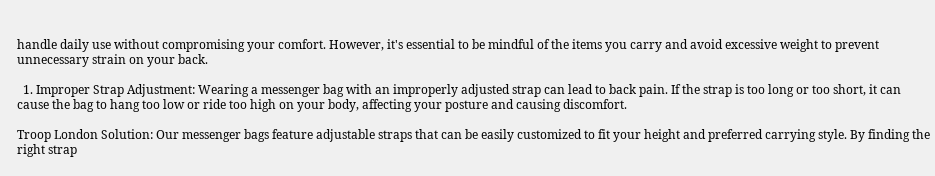handle daily use without compromising your comfort. However, it's essential to be mindful of the items you carry and avoid excessive weight to prevent unnecessary strain on your back.

  1. Improper Strap Adjustment: Wearing a messenger bag with an improperly adjusted strap can lead to back pain. If the strap is too long or too short, it can cause the bag to hang too low or ride too high on your body, affecting your posture and causing discomfort.

Troop London Solution: Our messenger bags feature adjustable straps that can be easily customized to fit your height and preferred carrying style. By finding the right strap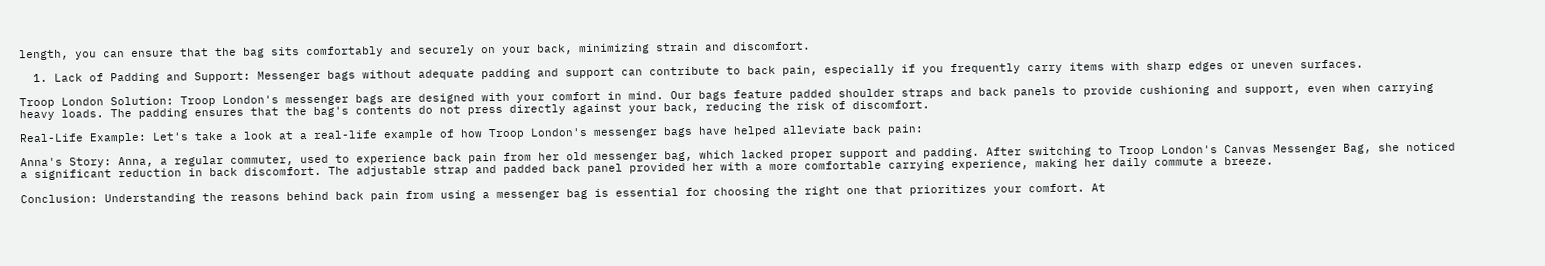length, you can ensure that the bag sits comfortably and securely on your back, minimizing strain and discomfort.

  1. Lack of Padding and Support: Messenger bags without adequate padding and support can contribute to back pain, especially if you frequently carry items with sharp edges or uneven surfaces.

Troop London Solution: Troop London's messenger bags are designed with your comfort in mind. Our bags feature padded shoulder straps and back panels to provide cushioning and support, even when carrying heavy loads. The padding ensures that the bag's contents do not press directly against your back, reducing the risk of discomfort.

Real-Life Example: Let's take a look at a real-life example of how Troop London's messenger bags have helped alleviate back pain:

Anna's Story: Anna, a regular commuter, used to experience back pain from her old messenger bag, which lacked proper support and padding. After switching to Troop London's Canvas Messenger Bag, she noticed a significant reduction in back discomfort. The adjustable strap and padded back panel provided her with a more comfortable carrying experience, making her daily commute a breeze.

Conclusion: Understanding the reasons behind back pain from using a messenger bag is essential for choosing the right one that prioritizes your comfort. At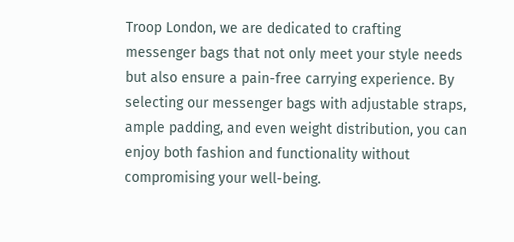Troop London, we are dedicated to crafting messenger bags that not only meet your style needs but also ensure a pain-free carrying experience. By selecting our messenger bags with adjustable straps, ample padding, and even weight distribution, you can enjoy both fashion and functionality without compromising your well-being.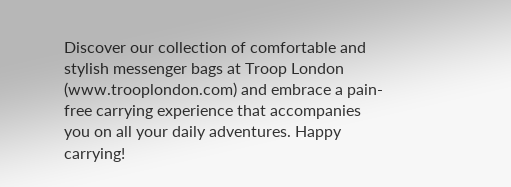Discover our collection of comfortable and stylish messenger bags at Troop London (www.trooplondon.com) and embrace a pain-free carrying experience that accompanies you on all your daily adventures. Happy carrying!